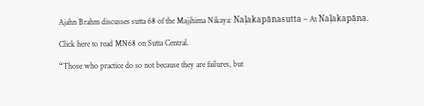Ajahn Brahm discusses sutta 68 of the Majjhima Nikaya: Naḷakapānasutta – At Naḷakapāna.

Click here to read MN68 on Sutta Central.

“Those who practice do so not because they are failures, but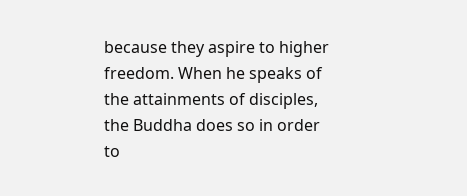because they aspire to higher freedom. When he speaks of the attainments of disciples, the Buddha does so in order to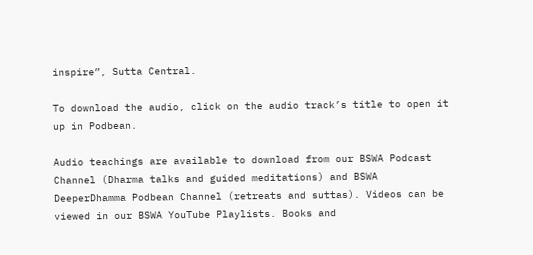inspire”, Sutta Central.

To download the audio, click on the audio track’s title to open it up in Podbean.

Audio teachings are available to download from our BSWA Podcast Channel (Dharma talks and guided meditations) and BSWA DeeperDhamma Podbean Channel (retreats and suttas). Videos can be viewed in our BSWA YouTube Playlists. Books and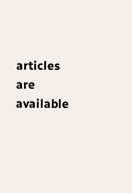articles are available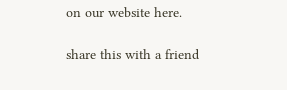on our website here.

share this with a friend